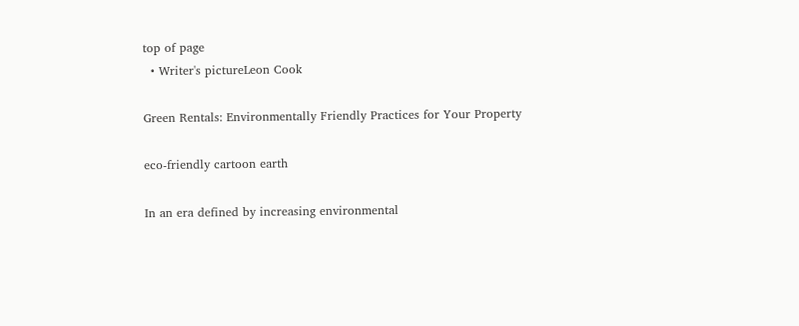top of page
  • Writer's pictureLeon Cook

Green Rentals: Environmentally Friendly Practices for Your Property

eco-friendly cartoon earth

In an era defined by increasing environmental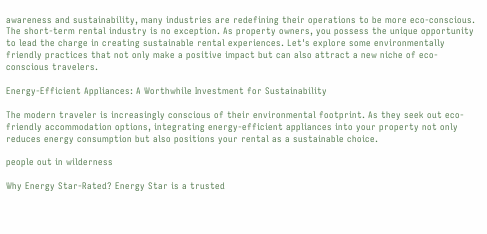awareness and sustainability, many industries are redefining their operations to be more eco-conscious. The short-term rental industry is no exception. As property owners, you possess the unique opportunity to lead the charge in creating sustainable rental experiences. Let's explore some environmentally friendly practices that not only make a positive impact but can also attract a new niche of eco-conscious travelers.

Energy-Efficient Appliances: A Worthwhile Investment for Sustainability

The modern traveler is increasingly conscious of their environmental footprint. As they seek out eco-friendly accommodation options, integrating energy-efficient appliances into your property not only reduces energy consumption but also positions your rental as a sustainable choice.

people out in wilderness

Why Energy Star-Rated? Energy Star is a trusted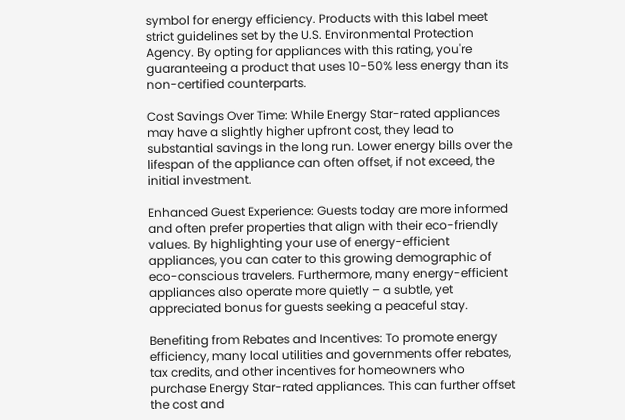symbol for energy efficiency. Products with this label meet strict guidelines set by the U.S. Environmental Protection Agency. By opting for appliances with this rating, you're guaranteeing a product that uses 10-50% less energy than its non-certified counterparts.

Cost Savings Over Time: While Energy Star-rated appliances may have a slightly higher upfront cost, they lead to substantial savings in the long run. Lower energy bills over the lifespan of the appliance can often offset, if not exceed, the initial investment.

Enhanced Guest Experience: Guests today are more informed and often prefer properties that align with their eco-friendly values. By highlighting your use of energy-efficient appliances, you can cater to this growing demographic of eco-conscious travelers. Furthermore, many energy-efficient appliances also operate more quietly – a subtle, yet appreciated bonus for guests seeking a peaceful stay.

Benefiting from Rebates and Incentives: To promote energy efficiency, many local utilities and governments offer rebates, tax credits, and other incentives for homeowners who purchase Energy Star-rated appliances. This can further offset the cost and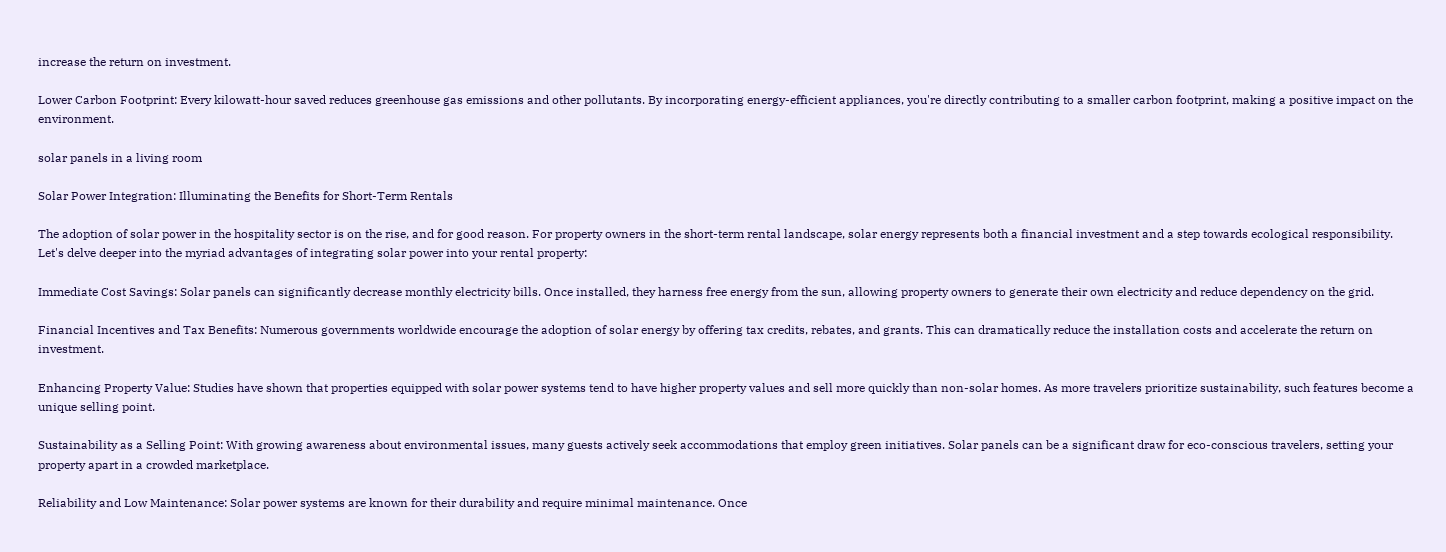increase the return on investment.

Lower Carbon Footprint: Every kilowatt-hour saved reduces greenhouse gas emissions and other pollutants. By incorporating energy-efficient appliances, you're directly contributing to a smaller carbon footprint, making a positive impact on the environment.

solar panels in a living room

Solar Power Integration: Illuminating the Benefits for Short-Term Rentals

The adoption of solar power in the hospitality sector is on the rise, and for good reason. For property owners in the short-term rental landscape, solar energy represents both a financial investment and a step towards ecological responsibility. Let's delve deeper into the myriad advantages of integrating solar power into your rental property:

Immediate Cost Savings: Solar panels can significantly decrease monthly electricity bills. Once installed, they harness free energy from the sun, allowing property owners to generate their own electricity and reduce dependency on the grid.

Financial Incentives and Tax Benefits: Numerous governments worldwide encourage the adoption of solar energy by offering tax credits, rebates, and grants. This can dramatically reduce the installation costs and accelerate the return on investment.

Enhancing Property Value: Studies have shown that properties equipped with solar power systems tend to have higher property values and sell more quickly than non-solar homes. As more travelers prioritize sustainability, such features become a unique selling point.

Sustainability as a Selling Point: With growing awareness about environmental issues, many guests actively seek accommodations that employ green initiatives. Solar panels can be a significant draw for eco-conscious travelers, setting your property apart in a crowded marketplace.

Reliability and Low Maintenance: Solar power systems are known for their durability and require minimal maintenance. Once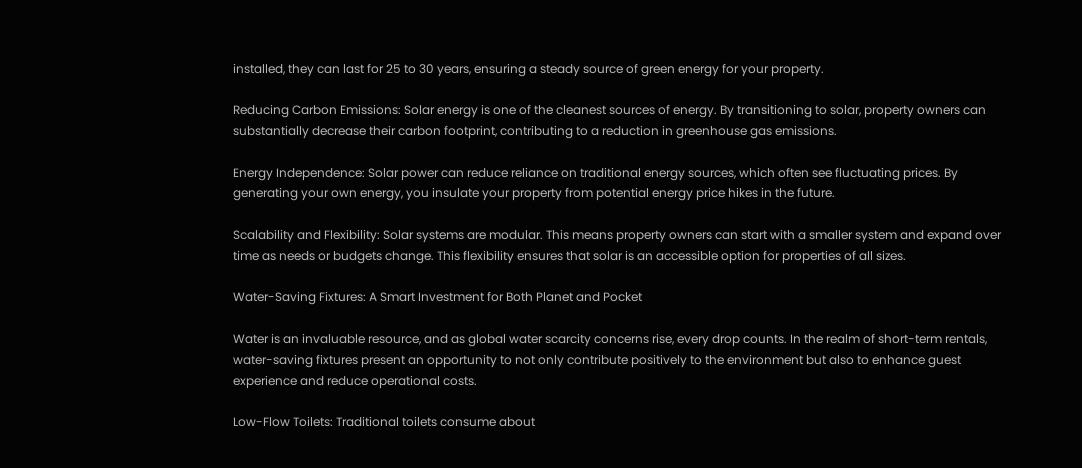installed, they can last for 25 to 30 years, ensuring a steady source of green energy for your property.

Reducing Carbon Emissions: Solar energy is one of the cleanest sources of energy. By transitioning to solar, property owners can substantially decrease their carbon footprint, contributing to a reduction in greenhouse gas emissions.

Energy Independence: Solar power can reduce reliance on traditional energy sources, which often see fluctuating prices. By generating your own energy, you insulate your property from potential energy price hikes in the future.

Scalability and Flexibility: Solar systems are modular. This means property owners can start with a smaller system and expand over time as needs or budgets change. This flexibility ensures that solar is an accessible option for properties of all sizes.

Water-Saving Fixtures: A Smart Investment for Both Planet and Pocket

Water is an invaluable resource, and as global water scarcity concerns rise, every drop counts. In the realm of short-term rentals, water-saving fixtures present an opportunity to not only contribute positively to the environment but also to enhance guest experience and reduce operational costs.

Low-Flow Toilets: Traditional toilets consume about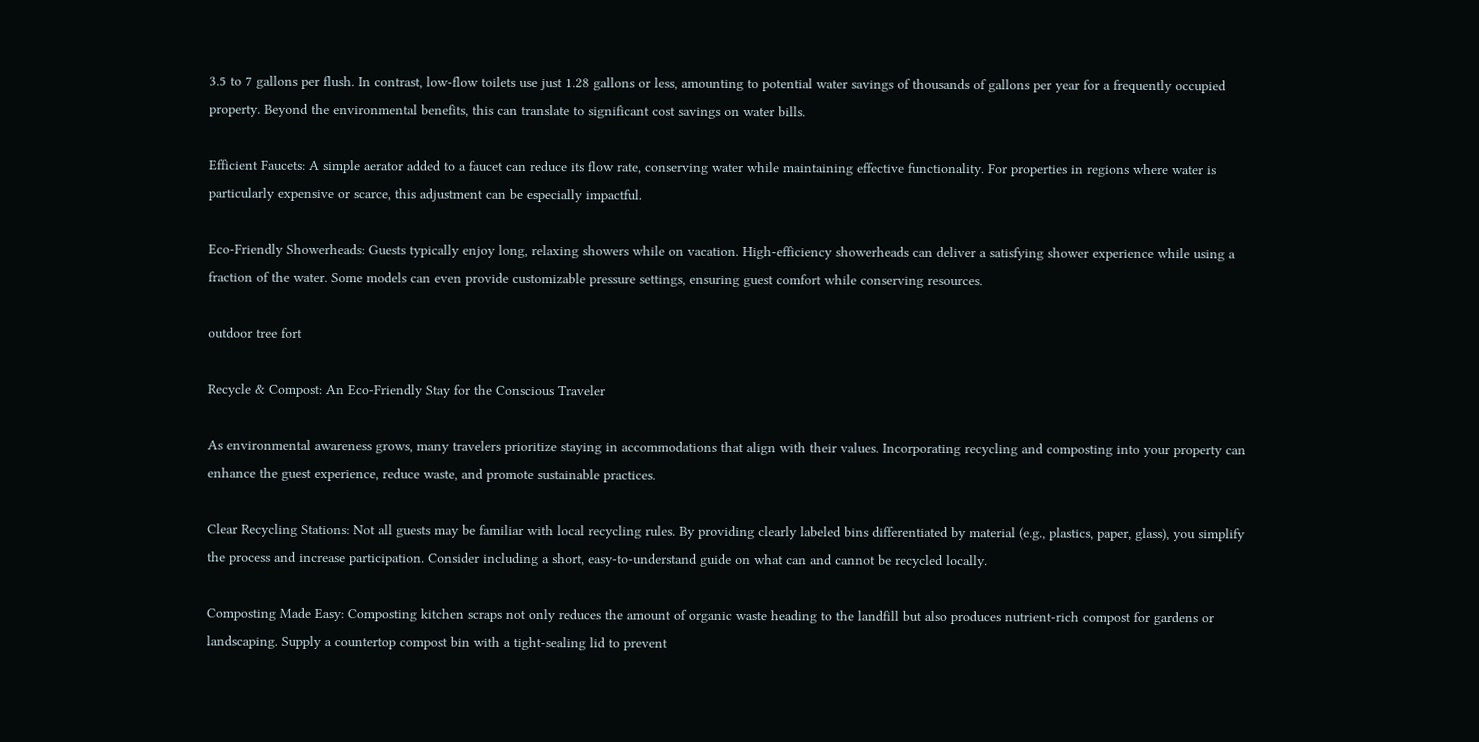3.5 to 7 gallons per flush. In contrast, low-flow toilets use just 1.28 gallons or less, amounting to potential water savings of thousands of gallons per year for a frequently occupied property. Beyond the environmental benefits, this can translate to significant cost savings on water bills.

Efficient Faucets: A simple aerator added to a faucet can reduce its flow rate, conserving water while maintaining effective functionality. For properties in regions where water is particularly expensive or scarce, this adjustment can be especially impactful.

Eco-Friendly Showerheads: Guests typically enjoy long, relaxing showers while on vacation. High-efficiency showerheads can deliver a satisfying shower experience while using a fraction of the water. Some models can even provide customizable pressure settings, ensuring guest comfort while conserving resources.

outdoor tree fort

Recycle & Compost: An Eco-Friendly Stay for the Conscious Traveler

As environmental awareness grows, many travelers prioritize staying in accommodations that align with their values. Incorporating recycling and composting into your property can enhance the guest experience, reduce waste, and promote sustainable practices.

Clear Recycling Stations: Not all guests may be familiar with local recycling rules. By providing clearly labeled bins differentiated by material (e.g., plastics, paper, glass), you simplify the process and increase participation. Consider including a short, easy-to-understand guide on what can and cannot be recycled locally.

Composting Made Easy: Composting kitchen scraps not only reduces the amount of organic waste heading to the landfill but also produces nutrient-rich compost for gardens or landscaping. Supply a countertop compost bin with a tight-sealing lid to prevent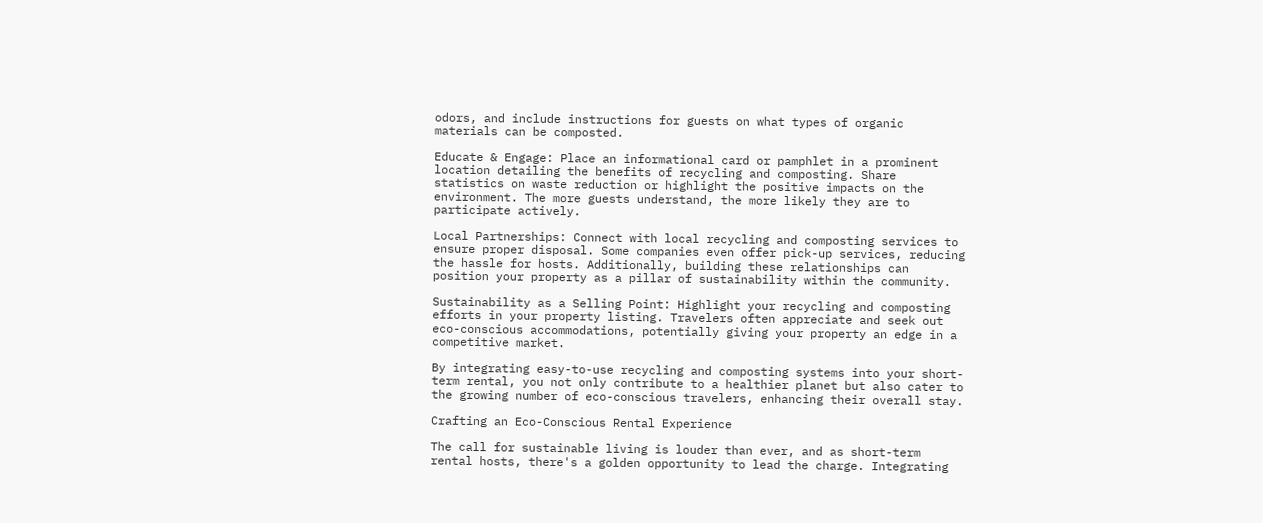odors, and include instructions for guests on what types of organic materials can be composted.

Educate & Engage: Place an informational card or pamphlet in a prominent location detailing the benefits of recycling and composting. Share statistics on waste reduction or highlight the positive impacts on the environment. The more guests understand, the more likely they are to participate actively.

Local Partnerships: Connect with local recycling and composting services to ensure proper disposal. Some companies even offer pick-up services, reducing the hassle for hosts. Additionally, building these relationships can position your property as a pillar of sustainability within the community.

Sustainability as a Selling Point: Highlight your recycling and composting efforts in your property listing. Travelers often appreciate and seek out eco-conscious accommodations, potentially giving your property an edge in a competitive market.

By integrating easy-to-use recycling and composting systems into your short-term rental, you not only contribute to a healthier planet but also cater to the growing number of eco-conscious travelers, enhancing their overall stay.

Crafting an Eco-Conscious Rental Experience

The call for sustainable living is louder than ever, and as short-term rental hosts, there's a golden opportunity to lead the charge. Integrating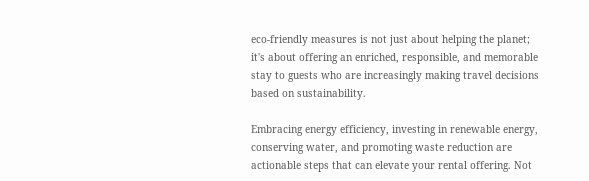eco-friendly measures is not just about helping the planet; it's about offering an enriched, responsible, and memorable stay to guests who are increasingly making travel decisions based on sustainability.

Embracing energy efficiency, investing in renewable energy, conserving water, and promoting waste reduction are actionable steps that can elevate your rental offering. Not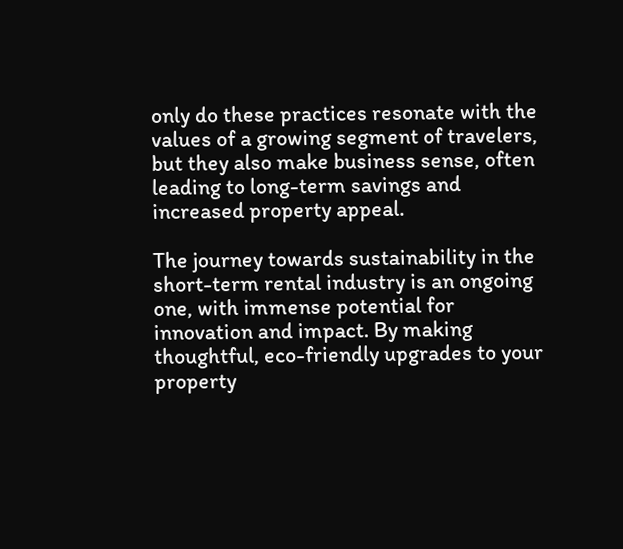only do these practices resonate with the values of a growing segment of travelers, but they also make business sense, often leading to long-term savings and increased property appeal.

The journey towards sustainability in the short-term rental industry is an ongoing one, with immense potential for innovation and impact. By making thoughtful, eco-friendly upgrades to your property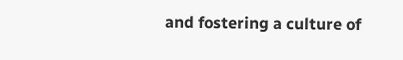and fostering a culture of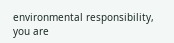environmental responsibility, you are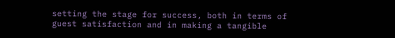setting the stage for success, both in terms of guest satisfaction and in making a tangible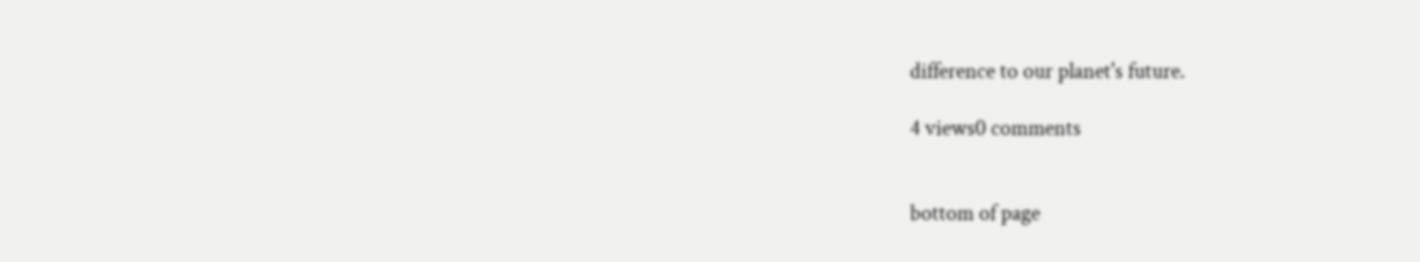difference to our planet's future.

4 views0 comments


bottom of page